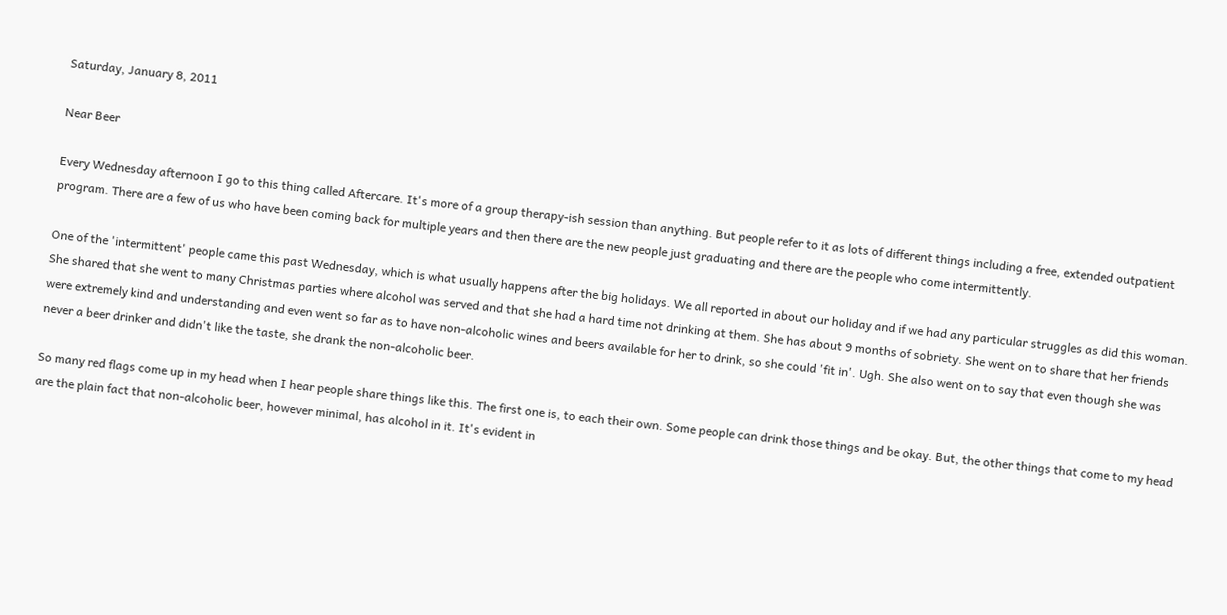Saturday, January 8, 2011

Near Beer

Every Wednesday afternoon I go to this thing called Aftercare. It's more of a group therapy-ish session than anything. But people refer to it as lots of different things including a free, extended outpatient program. There are a few of us who have been coming back for multiple years and then there are the new people just graduating and there are the people who come intermittently.

One of the 'intermittent' people came this past Wednesday, which is what usually happens after the big holidays. We all reported in about our holiday and if we had any particular struggles as did this woman. She shared that she went to many Christmas parties where alcohol was served and that she had a hard time not drinking at them. She has about 9 months of sobriety. She went on to share that her friends were extremely kind and understanding and even went so far as to have non-alcoholic wines and beers available for her to drink, so she could 'fit in'. Ugh. She also went on to say that even though she was never a beer drinker and didn't like the taste, she drank the non-alcoholic beer.

So many red flags come up in my head when I hear people share things like this. The first one is, to each their own. Some people can drink those things and be okay. But, the other things that come to my head are the plain fact that non-alcoholic beer, however minimal, has alcohol in it. It's evident in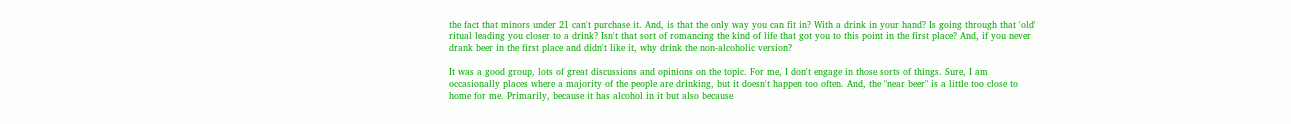the fact that minors under 21 can't purchase it. And, is that the only way you can fit in? With a drink in your hand? Is going through that 'old' ritual leading you closer to a drink? Isn't that sort of romancing the kind of life that got you to this point in the first place? And, if you never drank beer in the first place and didn't like it, why drink the non-alcoholic version?

It was a good group, lots of great discussions and opinions on the topic. For me, I don't engage in those sorts of things. Sure, I am occasionally places where a majority of the people are drinking, but it doesn't happen too often. And, the "near beer" is a little too close to home for me. Primarily, because it has alcohol in it but also because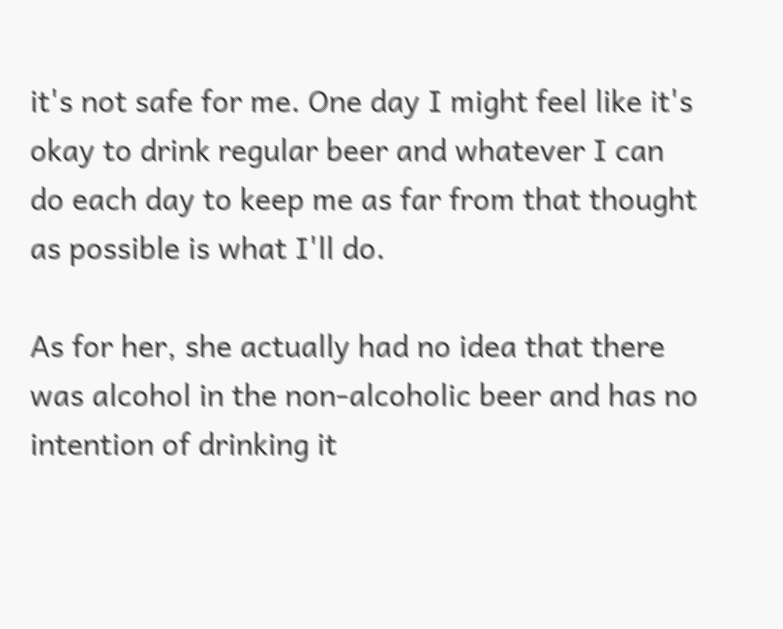it's not safe for me. One day I might feel like it's okay to drink regular beer and whatever I can do each day to keep me as far from that thought as possible is what I'll do.

As for her, she actually had no idea that there was alcohol in the non-alcoholic beer and has no intention of drinking it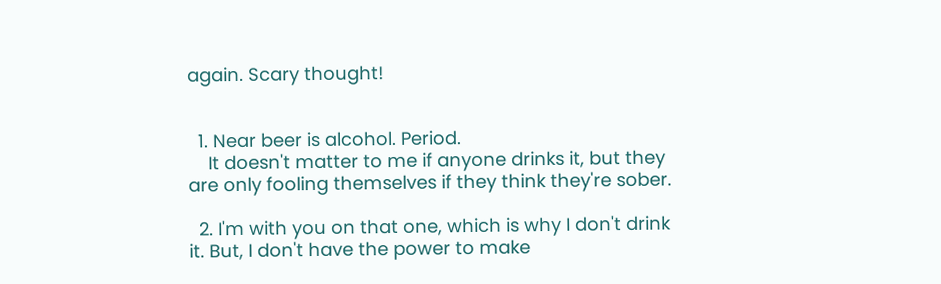again. Scary thought!


  1. Near beer is alcohol. Period.
    It doesn't matter to me if anyone drinks it, but they are only fooling themselves if they think they're sober.

  2. I'm with you on that one, which is why I don't drink it. But, I don't have the power to make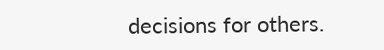decisions for others.